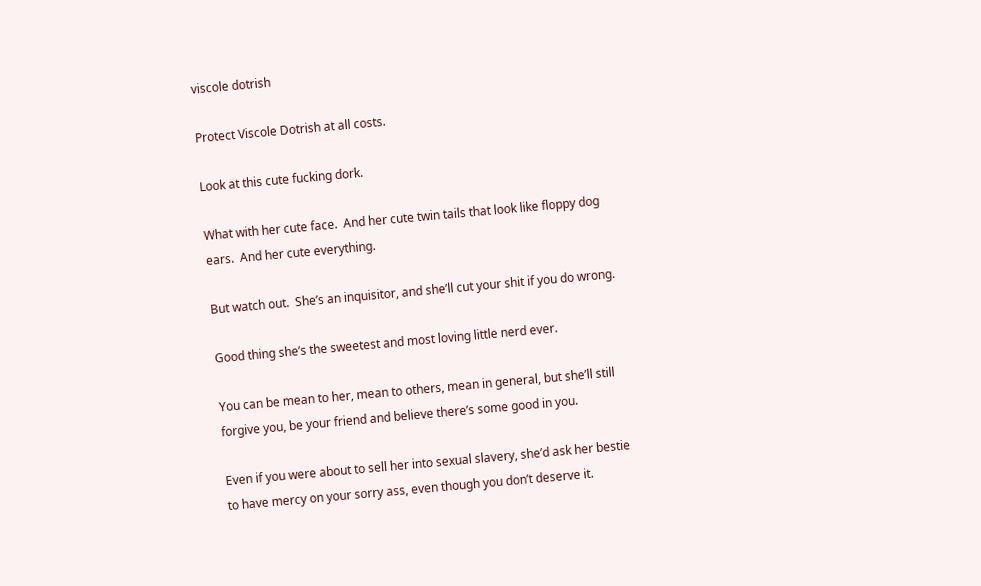viscole dotrish

Protect Viscole Dotrish at all costs.

Look at this cute fucking dork.

What with her cute face.  And her cute twin tails that look like floppy dog ears.  And her cute everything.

But watch out.  She’s an inquisitor, and she’ll cut your shit if you do wrong.

Good thing she’s the sweetest and most loving little nerd ever.

You can be mean to her, mean to others, mean in general, but she’ll still forgive you, be your friend and believe there’s some good in you.

Even if you were about to sell her into sexual slavery, she’d ask her bestie to have mercy on your sorry ass, even though you don’t deserve it.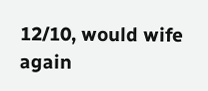12/10, would wife again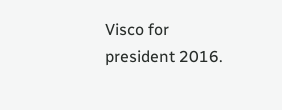Visco for president 2016.